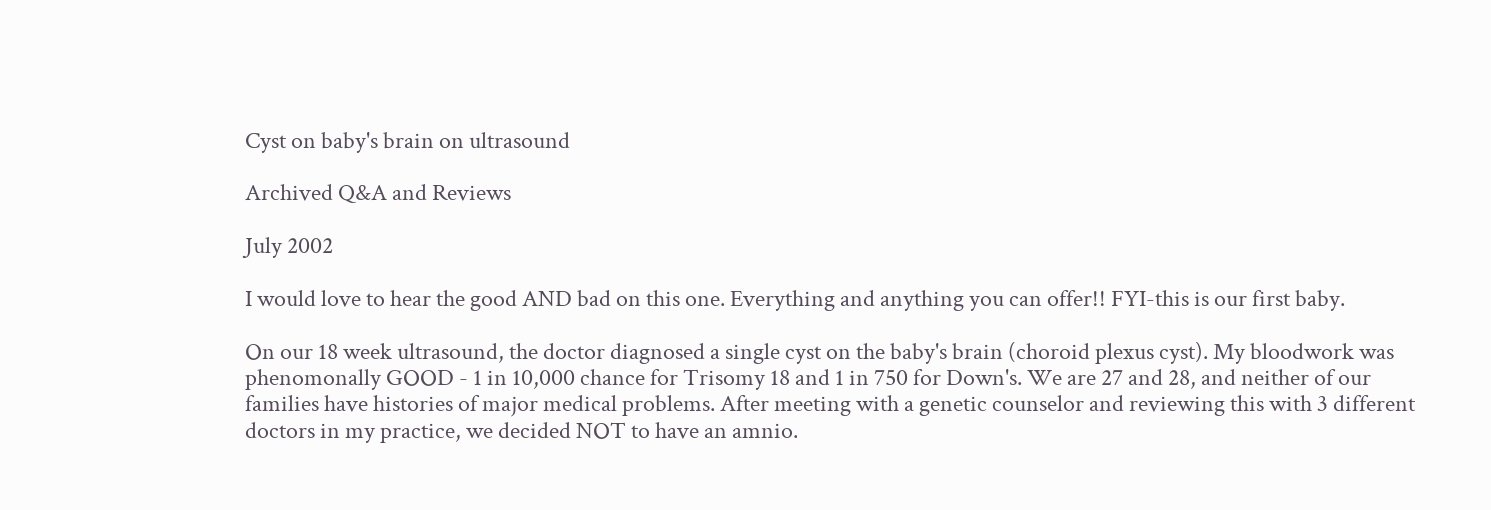Cyst on baby's brain on ultrasound

Archived Q&A and Reviews

July 2002

I would love to hear the good AND bad on this one. Everything and anything you can offer!! FYI-this is our first baby.

On our 18 week ultrasound, the doctor diagnosed a single cyst on the baby's brain (choroid plexus cyst). My bloodwork was phenomonally GOOD - 1 in 10,000 chance for Trisomy 18 and 1 in 750 for Down's. We are 27 and 28, and neither of our families have histories of major medical problems. After meeting with a genetic counselor and reviewing this with 3 different doctors in my practice, we decided NOT to have an amnio.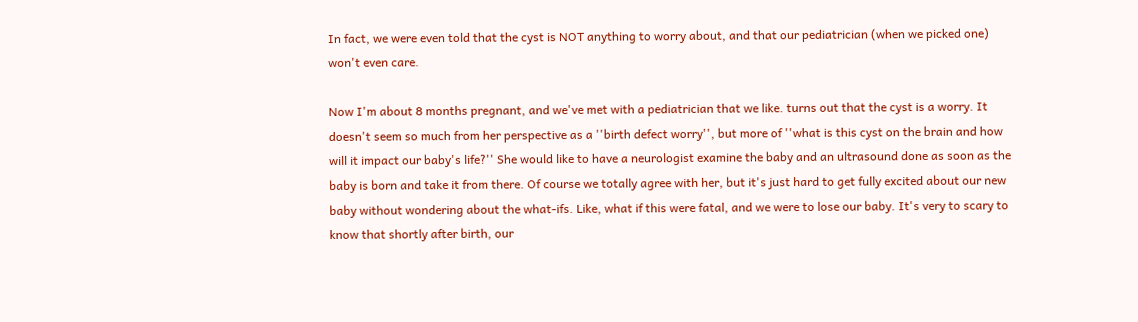In fact, we were even told that the cyst is NOT anything to worry about, and that our pediatrician (when we picked one) won't even care.

Now I'm about 8 months pregnant, and we've met with a pediatrician that we like. turns out that the cyst is a worry. It doesn't seem so much from her perspective as a ''birth defect worry'', but more of ''what is this cyst on the brain and how will it impact our baby's life?'' She would like to have a neurologist examine the baby and an ultrasound done as soon as the baby is born and take it from there. Of course we totally agree with her, but it's just hard to get fully excited about our new baby without wondering about the what-ifs. Like, what if this were fatal, and we were to lose our baby. It's very to scary to know that shortly after birth, our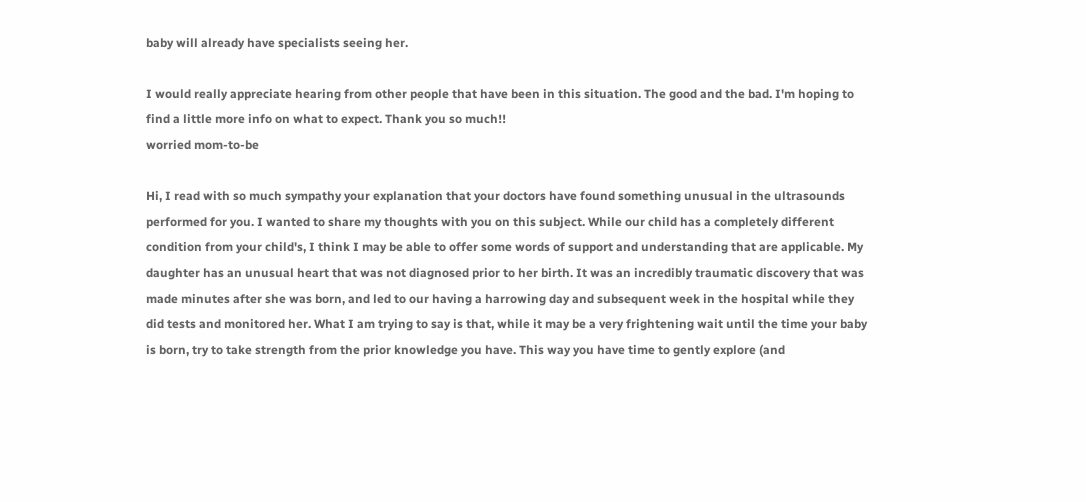baby will already have specialists seeing her.

I would really appreciate hearing from other people that have been in this situation. The good and the bad. I'm hoping to find a little more info on what to expect. Thank you so much!!
worried mom-to-be

Hi, I read with so much sympathy your explanation that your doctors have found something unusual in the ultrasounds performed for you. I wanted to share my thoughts with you on this subject. While our child has a completely different condition from your child's, I think I may be able to offer some words of support and understanding that are applicable. My daughter has an unusual heart that was not diagnosed prior to her birth. It was an incredibly traumatic discovery that was made minutes after she was born, and led to our having a harrowing day and subsequent week in the hospital while they did tests and monitored her. What I am trying to say is that, while it may be a very frightening wait until the time your baby is born, try to take strength from the prior knowledge you have. This way you have time to gently explore (and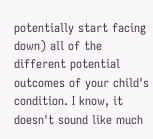potentially start facing down) all of the different potential outcomes of your child's condition. I know, it doesn't sound like much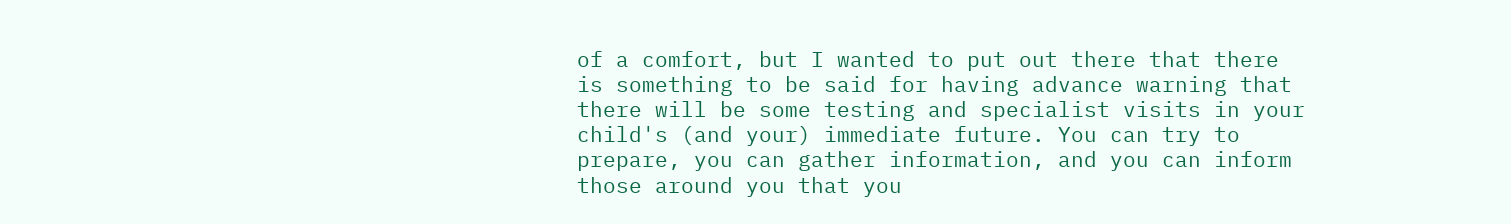of a comfort, but I wanted to put out there that there is something to be said for having advance warning that there will be some testing and specialist visits in your child's (and your) immediate future. You can try to prepare, you can gather information, and you can inform those around you that you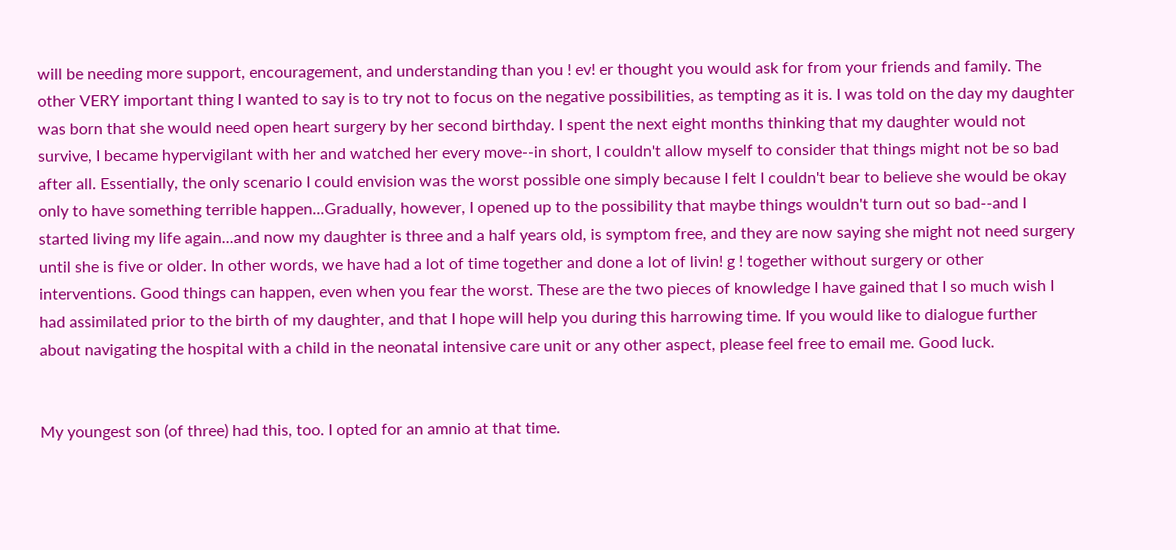will be needing more support, encouragement, and understanding than you ! ev! er thought you would ask for from your friends and family. The other VERY important thing I wanted to say is to try not to focus on the negative possibilities, as tempting as it is. I was told on the day my daughter was born that she would need open heart surgery by her second birthday. I spent the next eight months thinking that my daughter would not survive, I became hypervigilant with her and watched her every move--in short, I couldn't allow myself to consider that things might not be so bad after all. Essentially, the only scenario I could envision was the worst possible one simply because I felt I couldn't bear to believe she would be okay only to have something terrible happen...Gradually, however, I opened up to the possibility that maybe things wouldn't turn out so bad--and I started living my life again...and now my daughter is three and a half years old, is symptom free, and they are now saying she might not need surgery until she is five or older. In other words, we have had a lot of time together and done a lot of livin! g ! together without surgery or other interventions. Good things can happen, even when you fear the worst. These are the two pieces of knowledge I have gained that I so much wish I had assimilated prior to the birth of my daughter, and that I hope will help you during this harrowing time. If you would like to dialogue further about navigating the hospital with a child in the neonatal intensive care unit or any other aspect, please feel free to email me. Good luck.


My youngest son (of three) had this, too. I opted for an amnio at that time.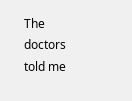The doctors told me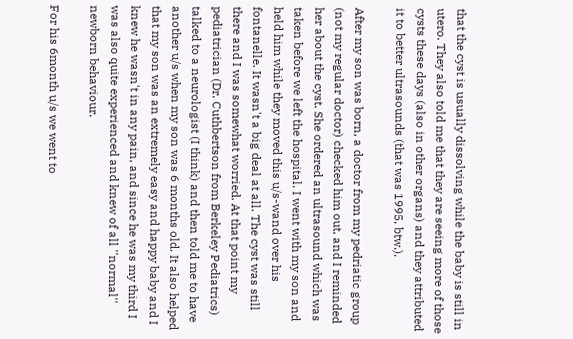that the cyst is usually dissolving while the baby is still in utero. They also told me that they are seeing more of those cysts these days (also in other organs) and they attributed it to better ultrasounds (that was 1995, btw.).

After my son was born, a doctor from my pedriatic group (not my regular doctor) checked him out, and I reminded her about the cyst. She ordered an ultrasound which was taken before we left the hospital. I went with my son and held him while they moved this u/s-wand over his fontanelle. It wasn't a big deal at all. The cyst was still there and I was somewhat worried. At that point my pediatrician (Dr. Cuthbertson from Berkeley Pediatrics) talked to a neurologist (I think) and then told me to have another u/s when my son was 6 months old. It also helped that my son was an extremely easy and happy baby and I knew he wasn't in any pain, and since he was my third I was also quite experienced and knew of all ''normal'' newborn behaviour.

For his 6month u/s we went to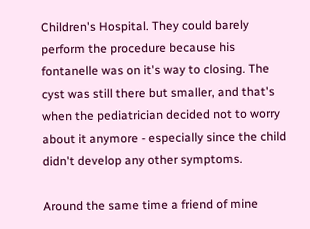Children's Hospital. They could barely perform the procedure because his fontanelle was on it's way to closing. The cyst was still there but smaller, and that's when the pediatrician decided not to worry about it anymore - especially since the child didn't develop any other symptoms.

Around the same time a friend of mine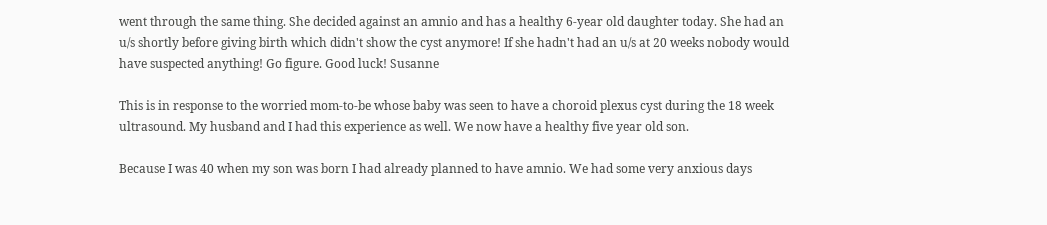went through the same thing. She decided against an amnio and has a healthy 6-year old daughter today. She had an u/s shortly before giving birth which didn't show the cyst anymore! If she hadn't had an u/s at 20 weeks nobody would have suspected anything! Go figure. Good luck! Susanne

This is in response to the worried mom-to-be whose baby was seen to have a choroid plexus cyst during the 18 week ultrasound. My husband and I had this experience as well. We now have a healthy five year old son.

Because I was 40 when my son was born I had already planned to have amnio. We had some very anxious days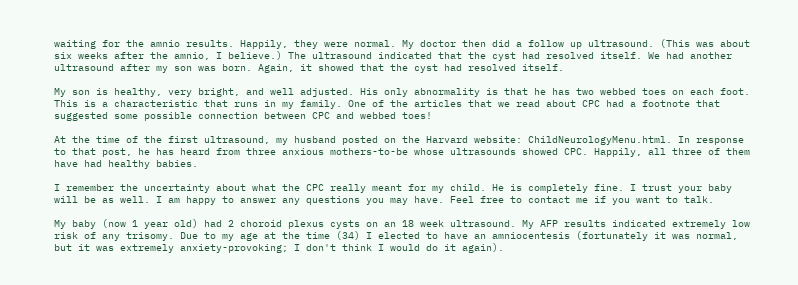waiting for the amnio results. Happily, they were normal. My doctor then did a follow up ultrasound. (This was about six weeks after the amnio, I believe.) The ultrasound indicated that the cyst had resolved itself. We had another ultrasound after my son was born. Again, it showed that the cyst had resolved itself.

My son is healthy, very bright, and well adjusted. His only abnormality is that he has two webbed toes on each foot. This is a characteristic that runs in my family. One of the articles that we read about CPC had a footnote that suggested some possible connection between CPC and webbed toes!

At the time of the first ultrasound, my husband posted on the Harvard website: ChildNeurologyMenu.html. In response to that post, he has heard from three anxious mothers-to-be whose ultrasounds showed CPC. Happily, all three of them have had healthy babies.

I remember the uncertainty about what the CPC really meant for my child. He is completely fine. I trust your baby will be as well. I am happy to answer any questions you may have. Feel free to contact me if you want to talk.

My baby (now 1 year old) had 2 choroid plexus cysts on an 18 week ultrasound. My AFP results indicated extremely low risk of any trisomy. Due to my age at the time (34) I elected to have an amniocentesis (fortunately it was normal, but it was extremely anxiety-provoking; I don't think I would do it again).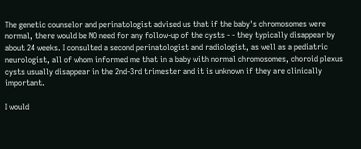The genetic counselor and perinatologist advised us that if the baby's chromosomes were normal, there would be NO need for any follow-up of the cysts - - they typically disappear by about 24 weeks. I consulted a second perinatologist and radiologist, as well as a pediatric neurologist, all of whom informed me that in a baby with normal chromosomes, choroid plexus cysts usually disappear in the 2nd-3rd trimester and it is unknown if they are clinically important.

I would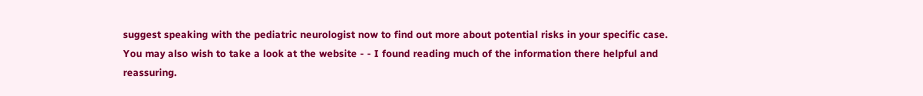suggest speaking with the pediatric neurologist now to find out more about potential risks in your specific case. You may also wish to take a look at the website - - I found reading much of the information there helpful and reassuring.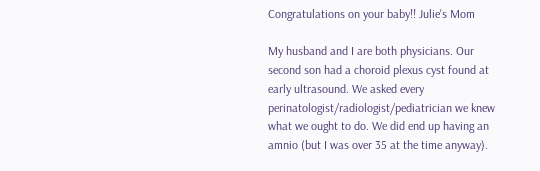Congratulations on your baby!! Julie's Mom

My husband and I are both physicians. Our second son had a choroid plexus cyst found at early ultrasound. We asked every perinatologist/radiologist/pediatrician we knew what we ought to do. We did end up having an amnio (but I was over 35 at the time anyway).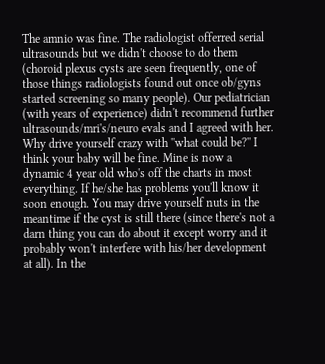The amnio was fine. The radiologist offerred serial ultrasounds but we didn't choose to do them (choroid plexus cysts are seen frequently, one of those things radiologists found out once ob/gyns started screening so many people). Our pediatrician (with years of experience) didn't recommend further ultrasounds/mri's/neuro evals and I agreed with her. Why drive yourself crazy with ''what could be?'' I think your baby will be fine. Mine is now a dynamic 4 year old who's off the charts in most everything. If he/she has problems you'll know it soon enough. You may drive yourself nuts in the meantime if the cyst is still there (since there's not a darn thing you can do about it except worry and it probably won't interfere with his/her development at all). In the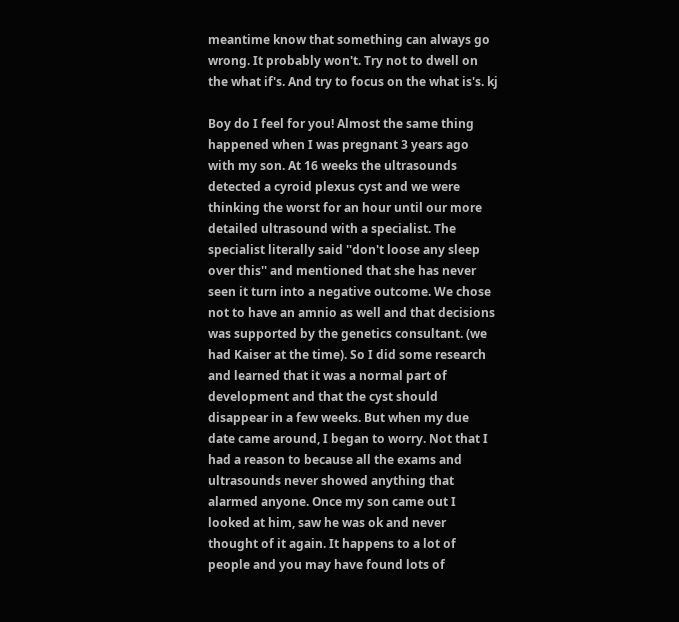meantime know that something can always go wrong. It probably won't. Try not to dwell on the what if's. And try to focus on the what is's. kj

Boy do I feel for you! Almost the same thing happened when I was pregnant 3 years ago with my son. At 16 weeks the ultrasounds detected a cyroid plexus cyst and we were thinking the worst for an hour until our more detailed ultrasound with a specialist. The specialist literally said ''don't loose any sleep over this'' and mentioned that she has never seen it turn into a negative outcome. We chose not to have an amnio as well and that decisions was supported by the genetics consultant. (we had Kaiser at the time). So I did some research and learned that it was a normal part of development and that the cyst should disappear in a few weeks. But when my due date came around, I began to worry. Not that I had a reason to because all the exams and ultrasounds never showed anything that alarmed anyone. Once my son came out I looked at him, saw he was ok and never thought of it again. It happens to a lot of people and you may have found lots of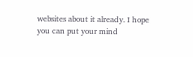websites about it already. I hope you can put your mind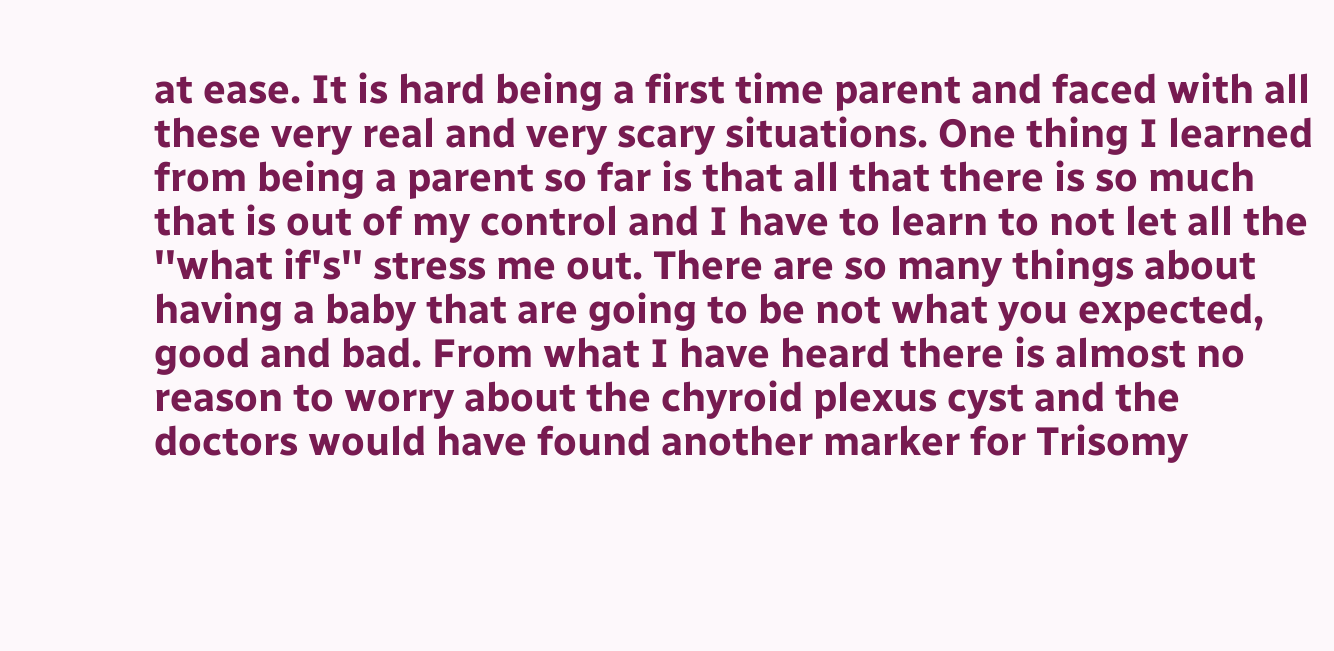at ease. It is hard being a first time parent and faced with all these very real and very scary situations. One thing I learned from being a parent so far is that all that there is so much that is out of my control and I have to learn to not let all the ''what if's'' stress me out. There are so many things about having a baby that are going to be not what you expected, good and bad. From what I have heard there is almost no reason to worry about the chyroid plexus cyst and the doctors would have found another marker for Trisomy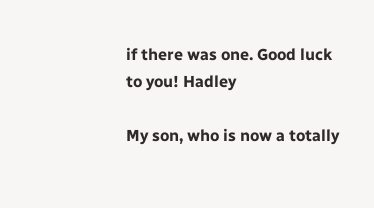if there was one. Good luck to you! Hadley

My son, who is now a totally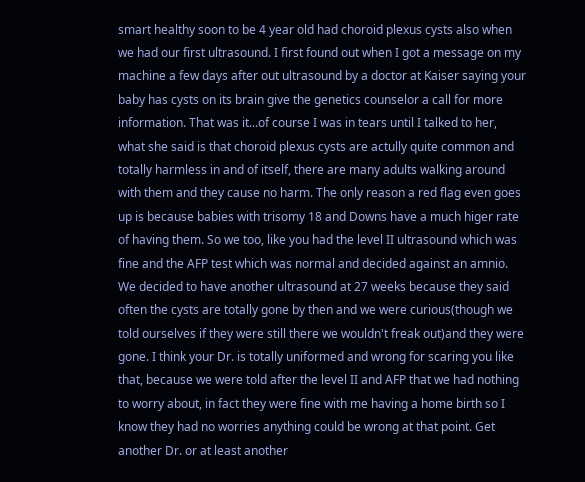smart healthy soon to be 4 year old had choroid plexus cysts also when we had our first ultrasound. I first found out when I got a message on my machine a few days after out ultrasound by a doctor at Kaiser saying your baby has cysts on its brain give the genetics counselor a call for more information. That was it...of course I was in tears until I talked to her, what she said is that choroid plexus cysts are actully quite common and totally harmless in and of itself, there are many adults walking around with them and they cause no harm. The only reason a red flag even goes up is because babies with trisomy 18 and Downs have a much higer rate of having them. So we too, like you had the level II ultrasound which was fine and the AFP test which was normal and decided against an amnio. We decided to have another ultrasound at 27 weeks because they said often the cysts are totally gone by then and we were curious(though we told ourselves if they were still there we wouldn't freak out)and they were gone. I think your Dr. is totally uniformed and wrong for scaring you like that, because we were told after the level II and AFP that we had nothing to worry about, in fact they were fine with me having a home birth so I know they had no worries anything could be wrong at that point. Get another Dr. or at least another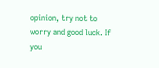opinion, try not to worry and good luck. If you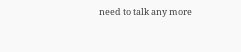need to talk any more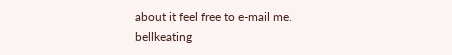about it feel free to e-mail me. bellkeating